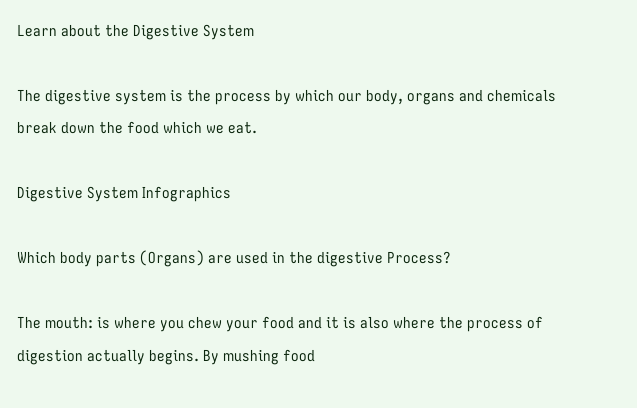Learn about the Digestive System

The digestive system is the process by which our body, organs and chemicals break down the food which we eat.

Digestive System Infographics

Which body parts (Organs) are used in the digestive Process?

The mouth: is where you chew your food and it is also where the process of digestion actually begins. By mushing food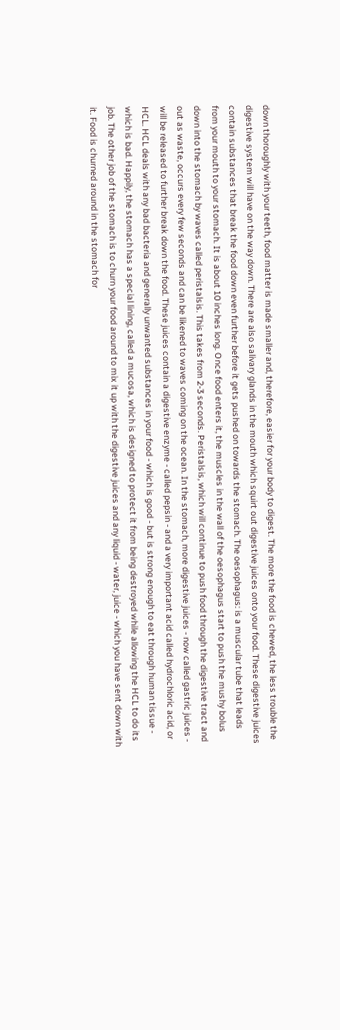down thoroughly with your teeth, food matter is made smaller and, therefore, easier for your body to digest. The more the food is chewed, the less trouble the digestive system will have on the way down. There are also salivary glands in the mouth which squirt out digestive juices onto your food. These digestive juices contain substances that break the food down even further before it gets pushed on towards the stomach. The oesophagus: is a muscular tube that leads from your mouth to your stomach. It is about 10 inches long. Once food enters it, the muscles in the wall of the oesophagus start to push the mushy bolus down into the stomach by waves called peristalsis. This takes from 2-3 seconds. Peristalsis, which will continue to push food through the digestive tract and out as waste, occurs every few seconds and can be likened to waves coming on the ocean. In the stomach, more digestive juices - now called gastric juices - will be released to further break down the food. These juices contain a digestive enzyme - called pepsin - and a very important acid called hydrochloric acid, or HCL. HCL deals with any bad bacteria and generally unwanted substances in your food - which is good - but is strong enough to eat through human tissue - which is bad. Happily, the stomach has a special lining, called a mucosa, which is designed to protect it from being destroyed while allowing the HCL to do its job. The other job of the stomach is to churn your food around to mix it up with the digestive juices and any liquid - water, juice - which you have sent down with it. Food is churned around in the stomach for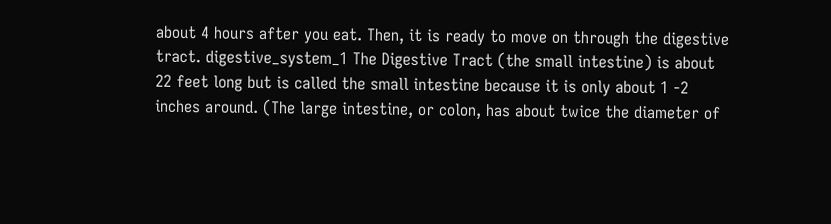about 4 hours after you eat. Then, it is ready to move on through the digestive tract. digestive_system_1 The Digestive Tract (the small intestine) is about 22 feet long but is called the small intestine because it is only about 1 -2 inches around. (The large intestine, or colon, has about twice the diameter of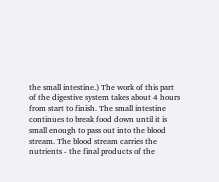the small intestine.) The work of this part of the digestive system takes about 4 hours from start to finish. The small intestine continues to break food down until it is small enough to pass out into the blood stream. The blood stream carries the nutrients - the final products of the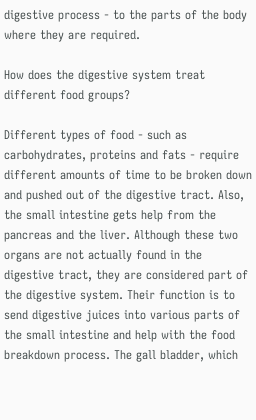digestive process - to the parts of the body where they are required.

How does the digestive system treat different food groups?

Different types of food - such as carbohydrates, proteins and fats - require different amounts of time to be broken down and pushed out of the digestive tract. Also, the small intestine gets help from the pancreas and the liver. Although these two organs are not actually found in the digestive tract, they are considered part of the digestive system. Their function is to send digestive juices into various parts of the small intestine and help with the food breakdown process. The gall bladder, which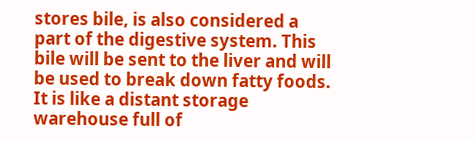stores bile, is also considered a part of the digestive system. This bile will be sent to the liver and will be used to break down fatty foods. It is like a distant storage warehouse full of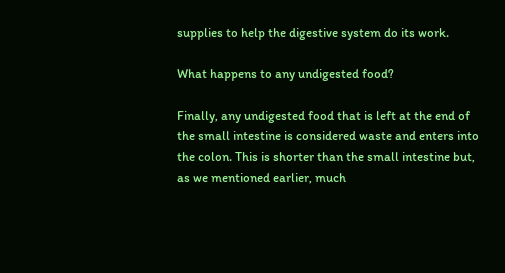supplies to help the digestive system do its work.

What happens to any undigested food?

Finally, any undigested food that is left at the end of the small intestine is considered waste and enters into the colon. This is shorter than the small intestine but, as we mentioned earlier, much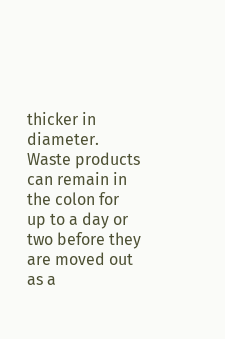thicker in diameter. Waste products can remain in the colon for up to a day or two before they are moved out as a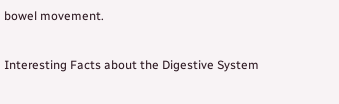bowel movement.

Interesting Facts about the Digestive System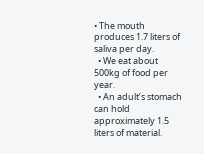• The mouth produces 1.7 liters of saliva per day.
  • We eat about 500kg of food per year.
  • An adult’s stomach can hold approximately 1.5 liters of material.